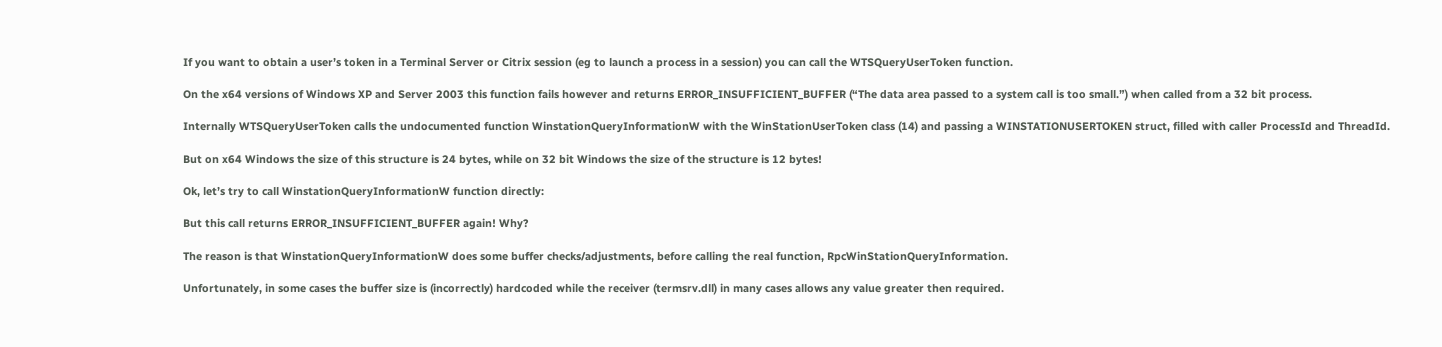If you want to obtain a user’s token in a Terminal Server or Citrix session (eg to launch a process in a session) you can call the WTSQueryUserToken function.

On the x64 versions of Windows XP and Server 2003 this function fails however and returns ERROR_INSUFFICIENT_BUFFER (“The data area passed to a system call is too small.”) when called from a 32 bit process.

Internally WTSQueryUserToken calls the undocumented function WinstationQueryInformationW with the WinStationUserToken class (14) and passing a WINSTATIONUSERTOKEN struct, filled with caller ProcessId and ThreadId.

But on x64 Windows the size of this structure is 24 bytes, while on 32 bit Windows the size of the structure is 12 bytes!

Ok, let’s try to call WinstationQueryInformationW function directly:

But this call returns ERROR_INSUFFICIENT_BUFFER again! Why?

The reason is that WinstationQueryInformationW does some buffer checks/adjustments, before calling the real function, RpcWinStationQueryInformation.

Unfortunately, in some cases the buffer size is (incorrectly) hardcoded while the receiver (termsrv.dll) in many cases allows any value greater then required.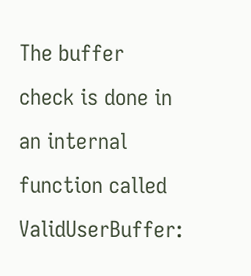The buffer check is done in an internal function called ValidUserBuffer: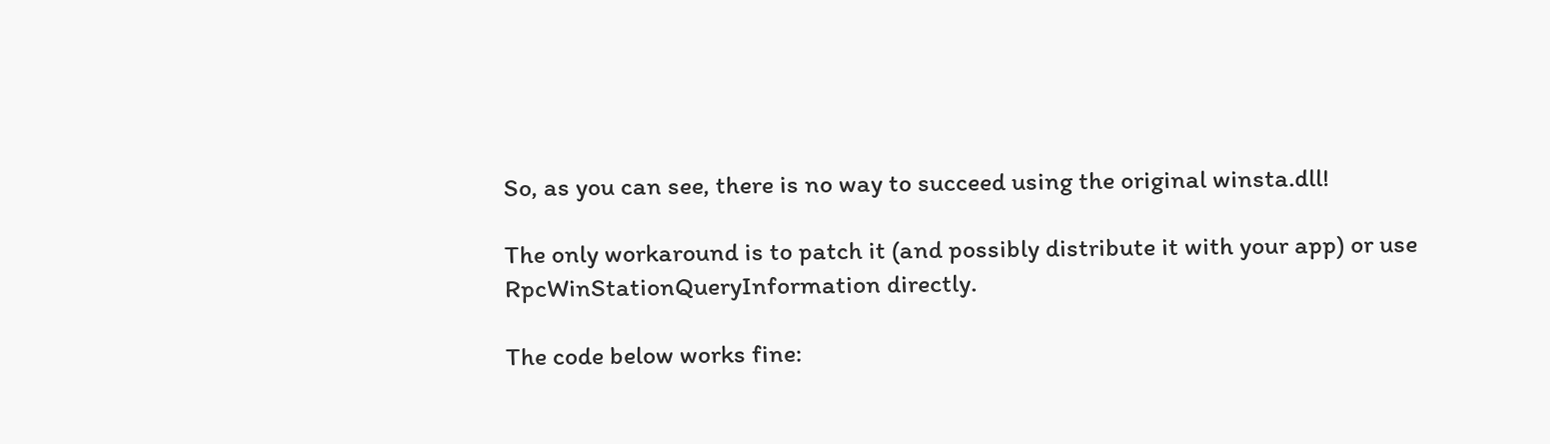So, as you can see, there is no way to succeed using the original winsta.dll!

The only workaround is to patch it (and possibly distribute it with your app) or use RpcWinStationQueryInformation directly.

The code below works fine: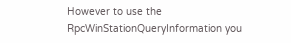However to use the RpcWinStationQueryInformation you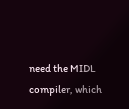need the MIDL compiler, which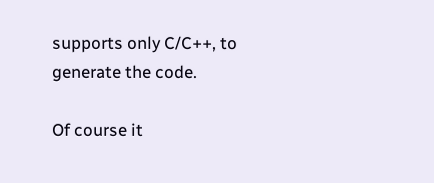supports only C/C++, to generate the code.

Of course it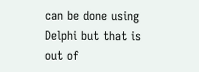can be done using Delphi but that is out of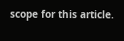scope for this article.